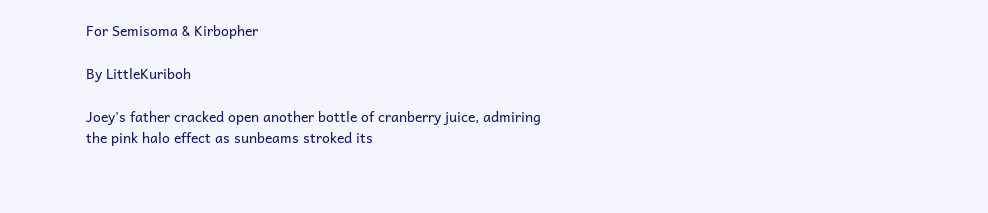For Semisoma & Kirbopher

By LittleKuriboh

Joey's father cracked open another bottle of cranberry juice, admiring the pink halo effect as sunbeams stroked its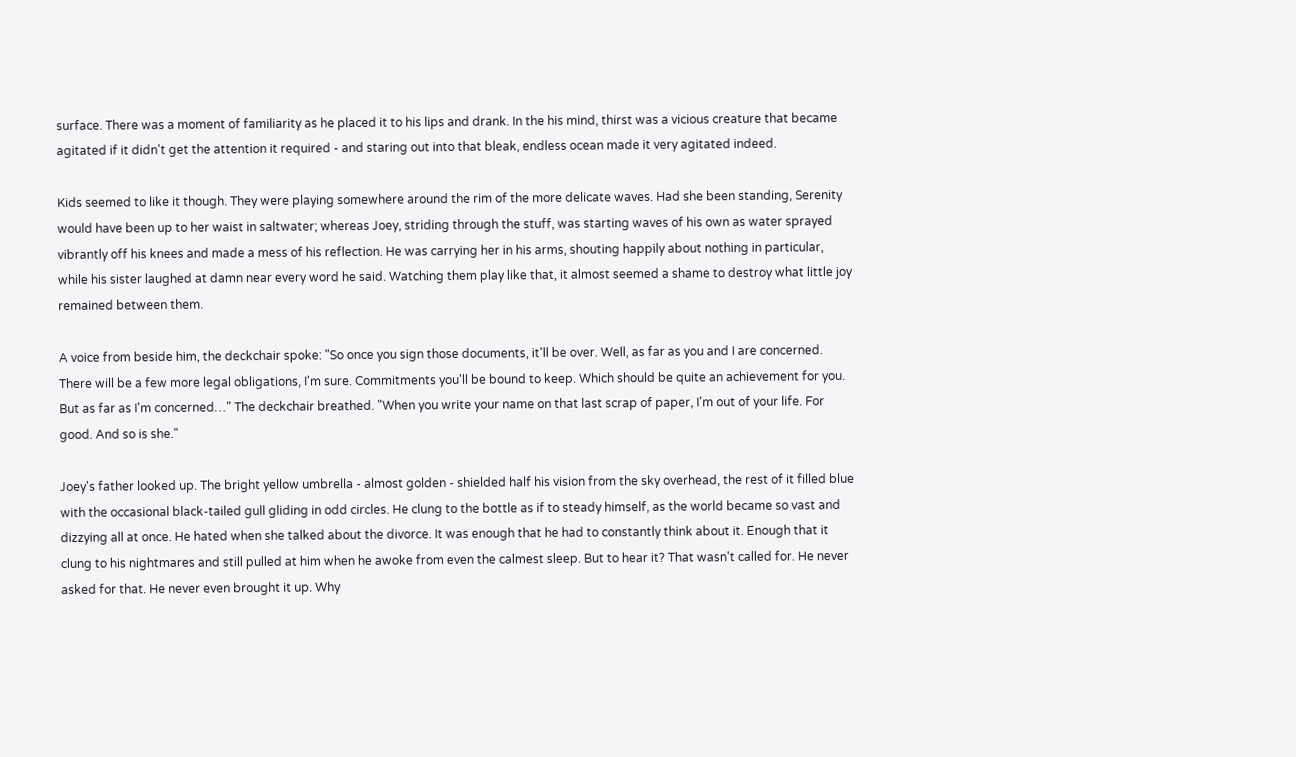surface. There was a moment of familiarity as he placed it to his lips and drank. In the his mind, thirst was a vicious creature that became agitated if it didn't get the attention it required - and staring out into that bleak, endless ocean made it very agitated indeed.

Kids seemed to like it though. They were playing somewhere around the rim of the more delicate waves. Had she been standing, Serenity would have been up to her waist in saltwater; whereas Joey, striding through the stuff, was starting waves of his own as water sprayed vibrantly off his knees and made a mess of his reflection. He was carrying her in his arms, shouting happily about nothing in particular, while his sister laughed at damn near every word he said. Watching them play like that, it almost seemed a shame to destroy what little joy remained between them.

A voice from beside him, the deckchair spoke: "So once you sign those documents, it'll be over. Well, as far as you and I are concerned. There will be a few more legal obligations, I'm sure. Commitments you'll be bound to keep. Which should be quite an achievement for you. But as far as I'm concerned…" The deckchair breathed. "When you write your name on that last scrap of paper, I'm out of your life. For good. And so is she."

Joey's father looked up. The bright yellow umbrella - almost golden - shielded half his vision from the sky overhead, the rest of it filled blue with the occasional black-tailed gull gliding in odd circles. He clung to the bottle as if to steady himself, as the world became so vast and dizzying all at once. He hated when she talked about the divorce. It was enough that he had to constantly think about it. Enough that it clung to his nightmares and still pulled at him when he awoke from even the calmest sleep. But to hear it? That wasn't called for. He never asked for that. He never even brought it up. Why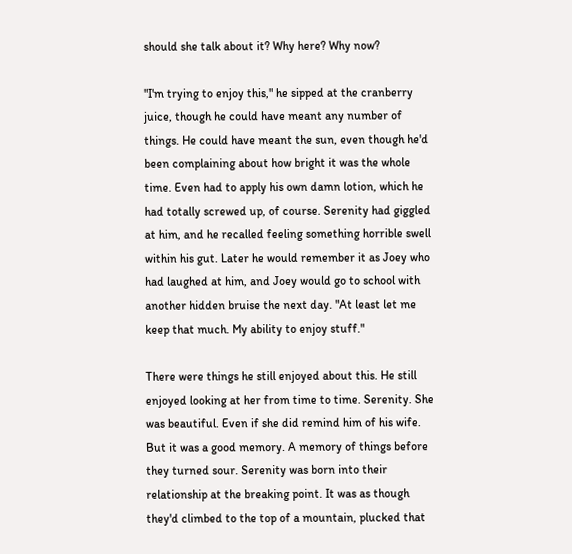should she talk about it? Why here? Why now?

"I'm trying to enjoy this," he sipped at the cranberry juice, though he could have meant any number of things. He could have meant the sun, even though he'd been complaining about how bright it was the whole time. Even had to apply his own damn lotion, which he had totally screwed up, of course. Serenity had giggled at him, and he recalled feeling something horrible swell within his gut. Later he would remember it as Joey who had laughed at him, and Joey would go to school with another hidden bruise the next day. "At least let me keep that much. My ability to enjoy stuff."

There were things he still enjoyed about this. He still enjoyed looking at her from time to time. Serenity. She was beautiful. Even if she did remind him of his wife. But it was a good memory. A memory of things before they turned sour. Serenity was born into their relationship at the breaking point. It was as though they'd climbed to the top of a mountain, plucked that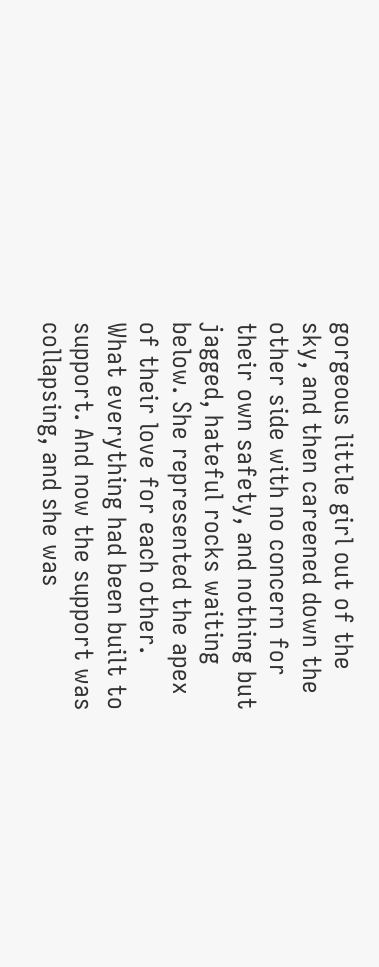gorgeous little girl out of the sky, and then careened down the other side with no concern for their own safety, and nothing but jagged, hateful rocks waiting below. She represented the apex of their love for each other. What everything had been built to support. And now the support was collapsing, and she was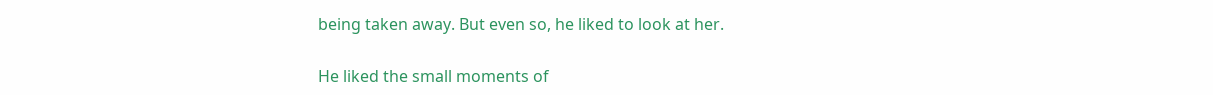being taken away. But even so, he liked to look at her.

He liked the small moments of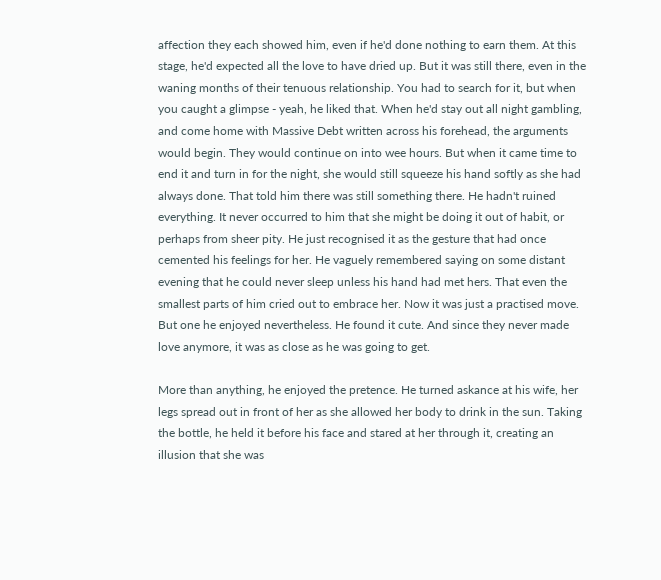affection they each showed him, even if he'd done nothing to earn them. At this stage, he'd expected all the love to have dried up. But it was still there, even in the waning months of their tenuous relationship. You had to search for it, but when you caught a glimpse - yeah, he liked that. When he'd stay out all night gambling, and come home with Massive Debt written across his forehead, the arguments would begin. They would continue on into wee hours. But when it came time to end it and turn in for the night, she would still squeeze his hand softly as she had always done. That told him there was still something there. He hadn't ruined everything. It never occurred to him that she might be doing it out of habit, or perhaps from sheer pity. He just recognised it as the gesture that had once cemented his feelings for her. He vaguely remembered saying on some distant evening that he could never sleep unless his hand had met hers. That even the smallest parts of him cried out to embrace her. Now it was just a practised move. But one he enjoyed nevertheless. He found it cute. And since they never made love anymore, it was as close as he was going to get.

More than anything, he enjoyed the pretence. He turned askance at his wife, her legs spread out in front of her as she allowed her body to drink in the sun. Taking the bottle, he held it before his face and stared at her through it, creating an illusion that she was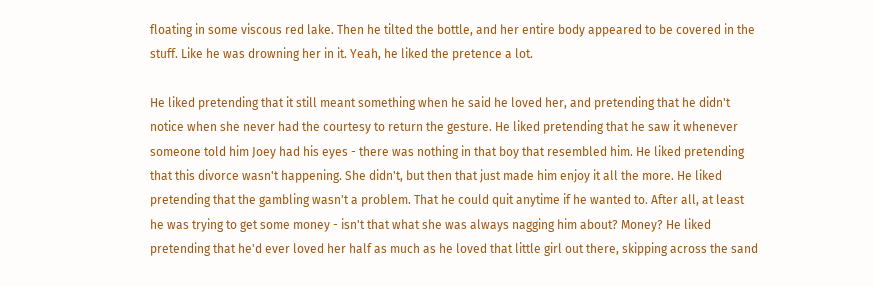floating in some viscous red lake. Then he tilted the bottle, and her entire body appeared to be covered in the stuff. Like he was drowning her in it. Yeah, he liked the pretence a lot.

He liked pretending that it still meant something when he said he loved her, and pretending that he didn't notice when she never had the courtesy to return the gesture. He liked pretending that he saw it whenever someone told him Joey had his eyes - there was nothing in that boy that resembled him. He liked pretending that this divorce wasn't happening. She didn't, but then that just made him enjoy it all the more. He liked pretending that the gambling wasn't a problem. That he could quit anytime if he wanted to. After all, at least he was trying to get some money - isn't that what she was always nagging him about? Money? He liked pretending that he'd ever loved her half as much as he loved that little girl out there, skipping across the sand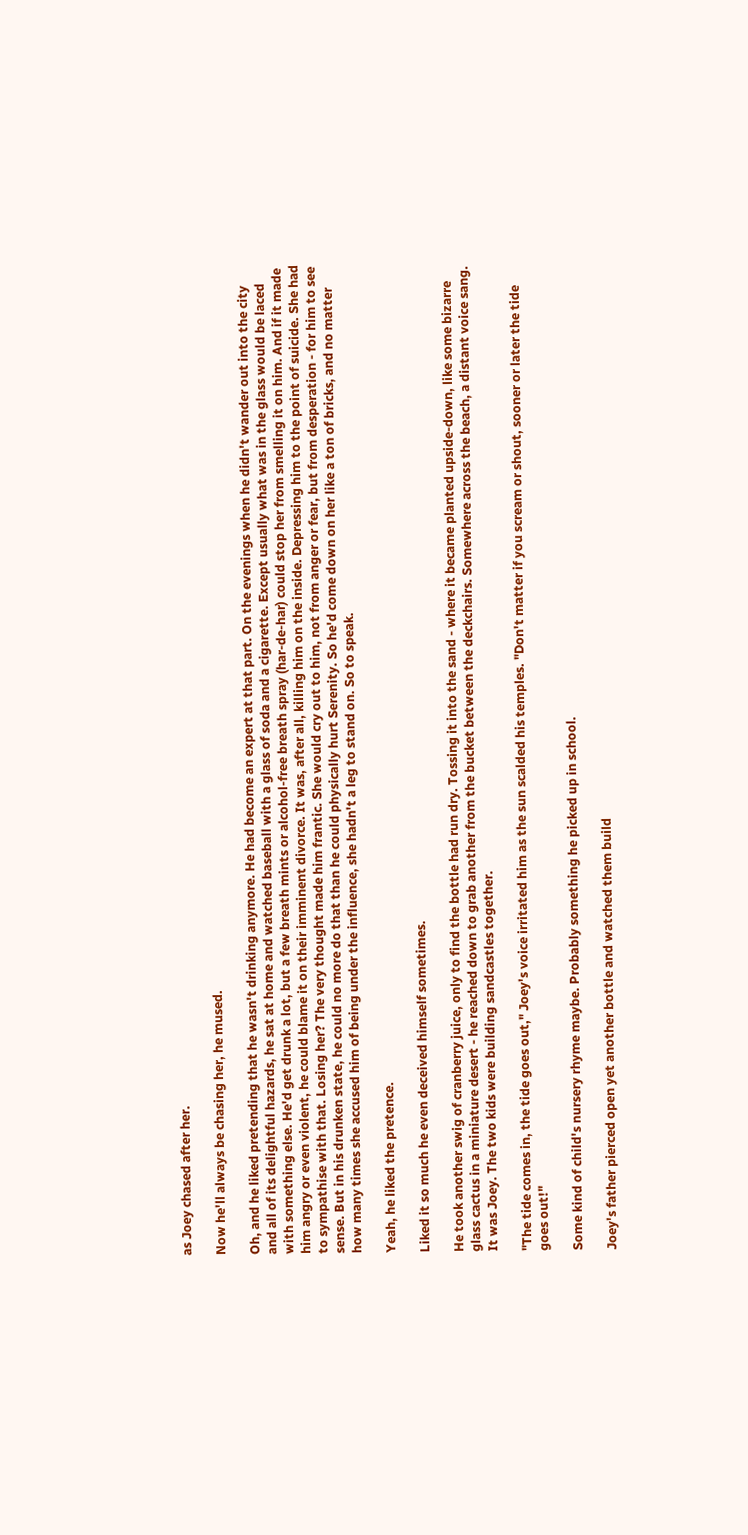as Joey chased after her.

Now he'll always be chasing her, he mused.

Oh, and he liked pretending that he wasn't drinking anymore. He had become an expert at that part. On the evenings when he didn't wander out into the city and all of its delightful hazards, he sat at home and watched baseball with a glass of soda and a cigarette. Except usually what was in the glass would be laced with something else. He'd get drunk a lot, but a few breath mints or alcohol-free breath spray (har-de-har) could stop her from smelling it on him. And if it made him angry or even violent, he could blame it on their imminent divorce. It was, after all, killing him on the inside. Depressing him to the point of suicide. She had to sympathise with that. Losing her? The very thought made him frantic. She would cry out to him, not from anger or fear, but from desperation - for him to see sense. But in his drunken state, he could no more do that than he could physically hurt Serenity. So he'd come down on her like a ton of bricks, and no matter how many times she accused him of being under the influence, she hadn't a leg to stand on. So to speak.

Yeah, he liked the pretence.

Liked it so much he even deceived himself sometimes.

He took another swig of cranberry juice, only to find the bottle had run dry. Tossing it into the sand - where it became planted upside-down, like some bizarre glass cactus in a miniature desert - he reached down to grab another from the bucket between the deckchairs. Somewhere across the beach, a distant voice sang. It was Joey. The two kids were building sandcastles together.

"The tide comes in, the tide goes out," Joey's voice irritated him as the sun scalded his temples. "Don't matter if you scream or shout, sooner or later the tide goes out!"

Some kind of child's nursery rhyme maybe. Probably something he picked up in school.

Joey's father pierced open yet another bottle and watched them build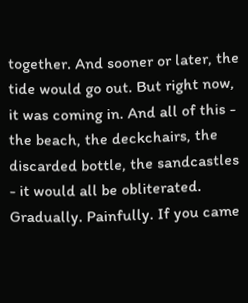together. And sooner or later, the tide would go out. But right now, it was coming in. And all of this - the beach, the deckchairs, the discarded bottle, the sandcastles - it would all be obliterated. Gradually. Painfully. If you came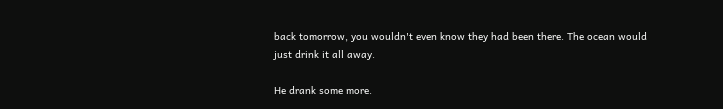back tomorrow, you wouldn't even know they had been there. The ocean would just drink it all away.

He drank some more.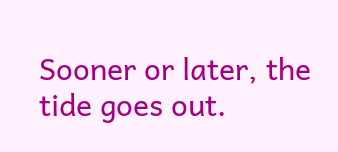Sooner or later, the tide goes out.